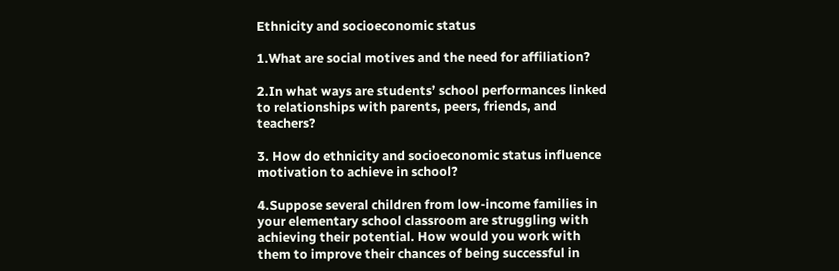Ethnicity and socioeconomic status

1.What are social motives and the need for affiliation?

2.In what ways are students’ school performances linked to relationships with parents, peers, friends, and teachers?

3. How do ethnicity and socioeconomic status influence motivation to achieve in school?

4.Suppose several children from low-income families in your elementary school classroom are struggling with achieving their potential. How would you work with them to improve their chances of being successful in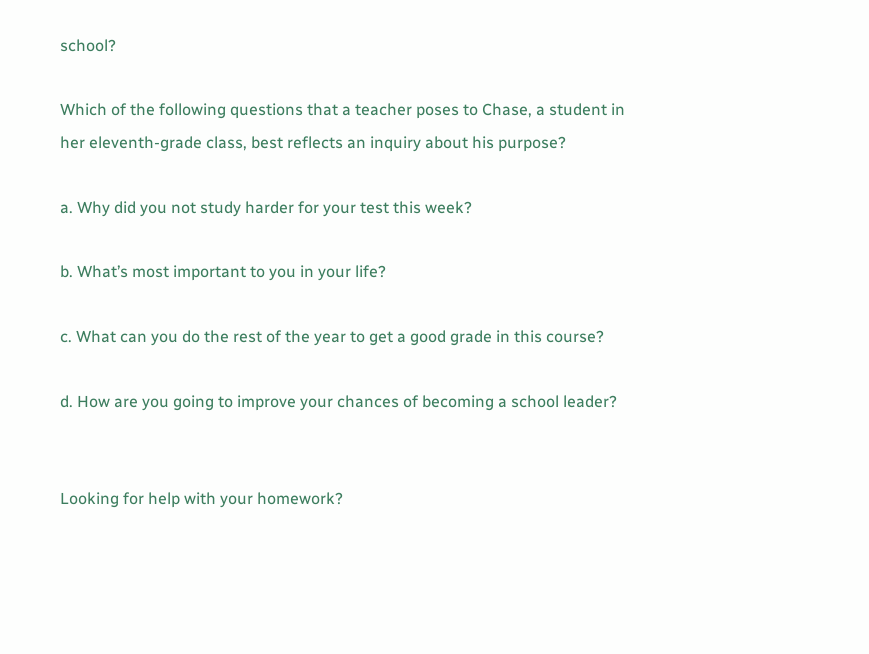school?

Which of the following questions that a teacher poses to Chase, a student in her eleventh-grade class, best reflects an inquiry about his purpose?

a. Why did you not study harder for your test this week?

b. What’s most important to you in your life?

c. What can you do the rest of the year to get a good grade in this course?

d. How are you going to improve your chances of becoming a school leader?


Looking for help with your homework?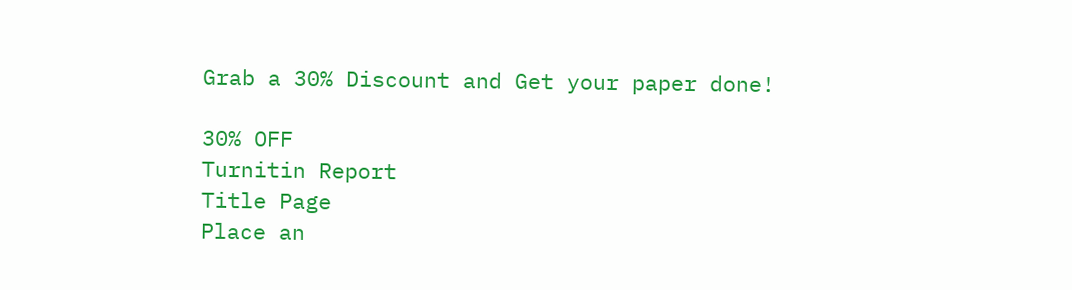Grab a 30% Discount and Get your paper done!

30% OFF
Turnitin Report
Title Page
Place an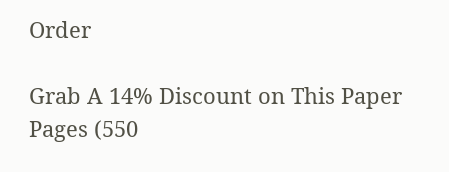Order

Grab A 14% Discount on This Paper
Pages (550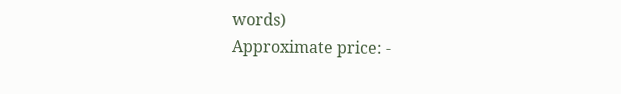words)
Approximate price: -